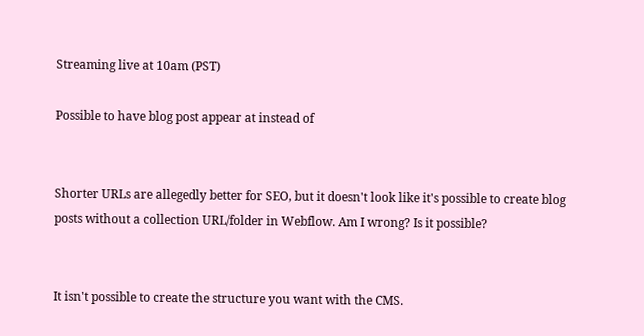Streaming live at 10am (PST)

Possible to have blog post appear at instead of


Shorter URLs are allegedly better for SEO, but it doesn't look like it's possible to create blog posts without a collection URL/folder in Webflow. Am I wrong? Is it possible?


It isn't possible to create the structure you want with the CMS.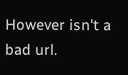However isn't a bad url.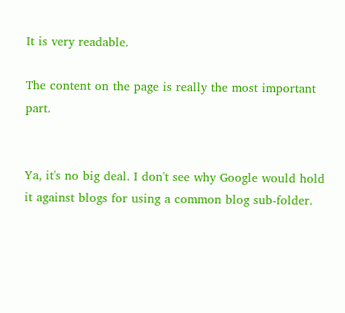It is very readable.

The content on the page is really the most important part.


Ya, it's no big deal. I don't see why Google would hold it against blogs for using a common blog sub-folder.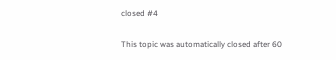closed #4

This topic was automatically closed after 60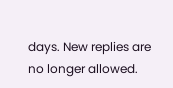days. New replies are no longer allowed.